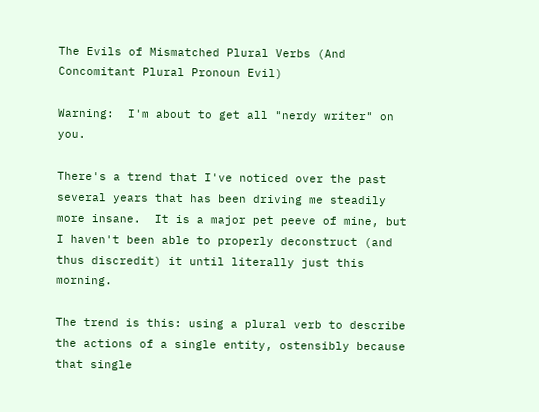The Evils of Mismatched Plural Verbs (And Concomitant Plural Pronoun Evil)

Warning:  I'm about to get all "nerdy writer" on you.

There's a trend that I've noticed over the past several years that has been driving me steadily more insane.  It is a major pet peeve of mine, but I haven't been able to properly deconstruct (and thus discredit) it until literally just this morning.

The trend is this: using a plural verb to describe the actions of a single entity, ostensibly because that single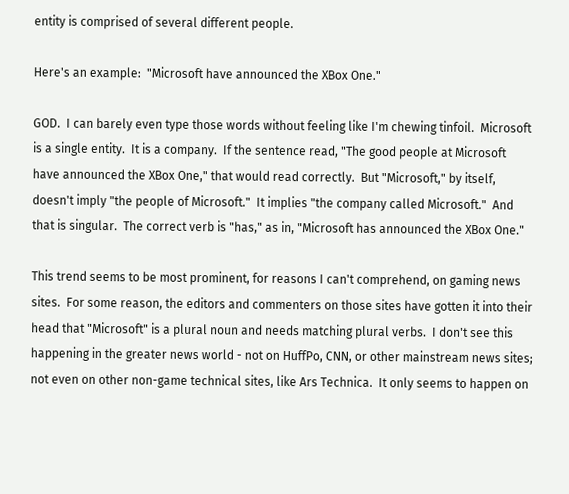entity is comprised of several different people.

Here's an example:  "Microsoft have announced the XBox One."

GOD.  I can barely even type those words without feeling like I'm chewing tinfoil.  Microsoft is a single entity.  It is a company.  If the sentence read, "The good people at Microsoft have announced the XBox One," that would read correctly.  But "Microsoft," by itself, doesn't imply "the people of Microsoft."  It implies "the company called Microsoft."  And that is singular.  The correct verb is "has," as in, "Microsoft has announced the XBox One."

This trend seems to be most prominent, for reasons I can't comprehend, on gaming news sites.  For some reason, the editors and commenters on those sites have gotten it into their head that "Microsoft" is a plural noun and needs matching plural verbs.  I don't see this happening in the greater news world - not on HuffPo, CNN, or other mainstream news sites; not even on other non-game technical sites, like Ars Technica.  It only seems to happen on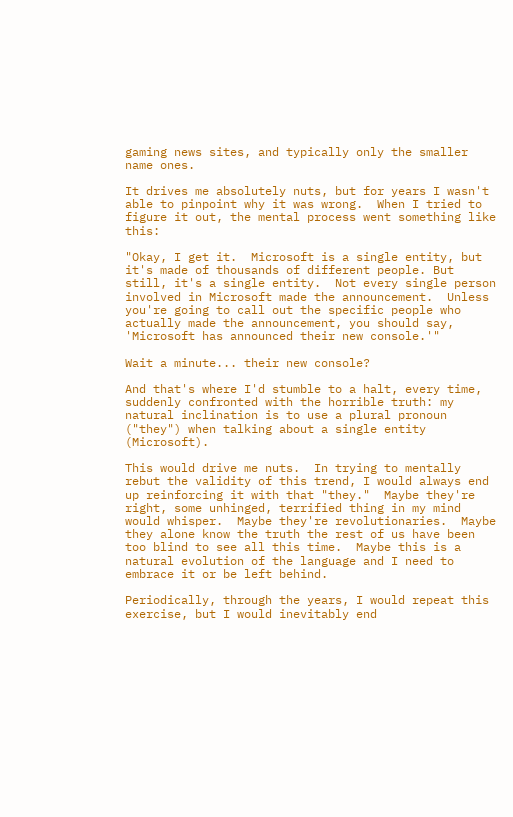gaming news sites, and typically only the smaller name ones.

It drives me absolutely nuts, but for years I wasn't able to pinpoint why it was wrong.  When I tried to figure it out, the mental process went something like this:

"Okay, I get it.  Microsoft is a single entity, but it's made of thousands of different people. But still, it's a single entity.  Not every single person involved in Microsoft made the announcement.  Unless you're going to call out the specific people who actually made the announcement, you should say, 'Microsoft has announced their new console.'"

Wait a minute... their new console?

And that's where I'd stumble to a halt, every time, suddenly confronted with the horrible truth: my natural inclination is to use a plural pronoun ("they") when talking about a single entity (Microsoft).

This would drive me nuts.  In trying to mentally rebut the validity of this trend, I would always end up reinforcing it with that "they."  Maybe they're right, some unhinged, terrified thing in my mind would whisper.  Maybe they're revolutionaries.  Maybe they alone know the truth the rest of us have been too blind to see all this time.  Maybe this is a natural evolution of the language and I need to embrace it or be left behind.

Periodically, through the years, I would repeat this exercise, but I would inevitably end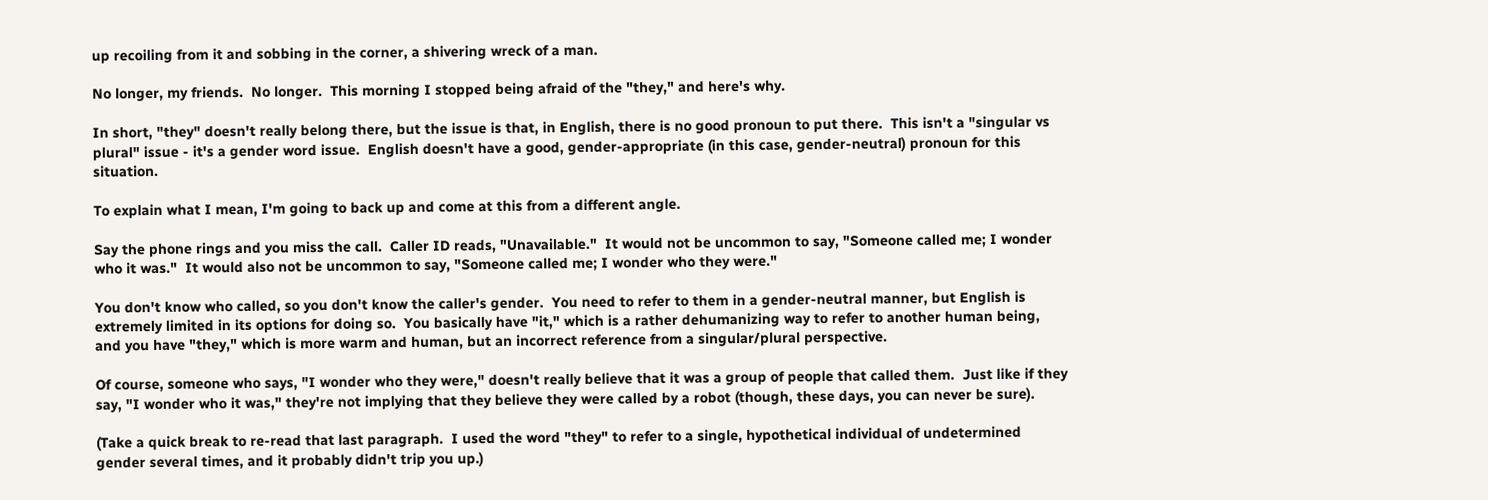up recoiling from it and sobbing in the corner, a shivering wreck of a man.

No longer, my friends.  No longer.  This morning I stopped being afraid of the "they," and here's why.

In short, "they" doesn't really belong there, but the issue is that, in English, there is no good pronoun to put there.  This isn't a "singular vs plural" issue - it's a gender word issue.  English doesn't have a good, gender-appropriate (in this case, gender-neutral) pronoun for this situation.

To explain what I mean, I'm going to back up and come at this from a different angle.

Say the phone rings and you miss the call.  Caller ID reads, "Unavailable."  It would not be uncommon to say, "Someone called me; I wonder who it was."  It would also not be uncommon to say, "Someone called me; I wonder who they were."

You don't know who called, so you don't know the caller's gender.  You need to refer to them in a gender-neutral manner, but English is extremely limited in its options for doing so.  You basically have "it," which is a rather dehumanizing way to refer to another human being, and you have "they," which is more warm and human, but an incorrect reference from a singular/plural perspective.

Of course, someone who says, "I wonder who they were," doesn't really believe that it was a group of people that called them.  Just like if they say, "I wonder who it was," they're not implying that they believe they were called by a robot (though, these days, you can never be sure).

(Take a quick break to re-read that last paragraph.  I used the word "they" to refer to a single, hypothetical individual of undetermined gender several times, and it probably didn't trip you up.)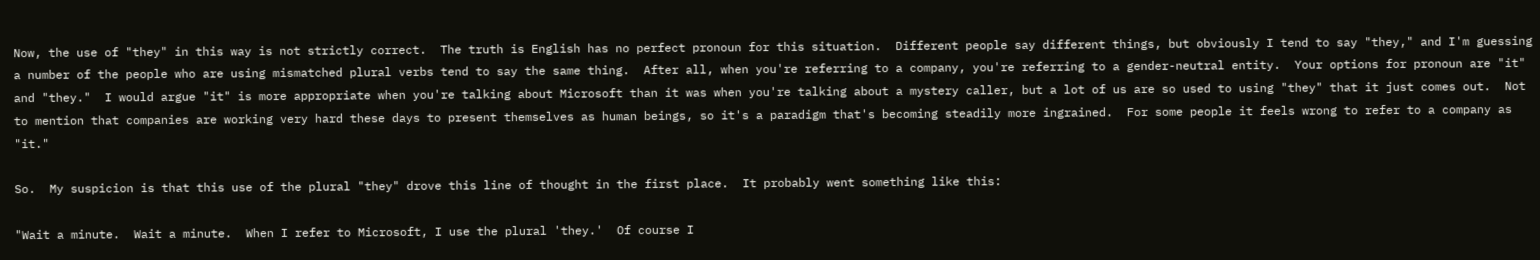Now, the use of "they" in this way is not strictly correct.  The truth is English has no perfect pronoun for this situation.  Different people say different things, but obviously I tend to say "they," and I'm guessing a number of the people who are using mismatched plural verbs tend to say the same thing.  After all, when you're referring to a company, you're referring to a gender-neutral entity.  Your options for pronoun are "it" and "they."  I would argue "it" is more appropriate when you're talking about Microsoft than it was when you're talking about a mystery caller, but a lot of us are so used to using "they" that it just comes out.  Not to mention that companies are working very hard these days to present themselves as human beings, so it's a paradigm that's becoming steadily more ingrained.  For some people it feels wrong to refer to a company as "it."

So.  My suspicion is that this use of the plural "they" drove this line of thought in the first place.  It probably went something like this:

"Wait a minute.  Wait a minute.  When I refer to Microsoft, I use the plural 'they.'  Of course I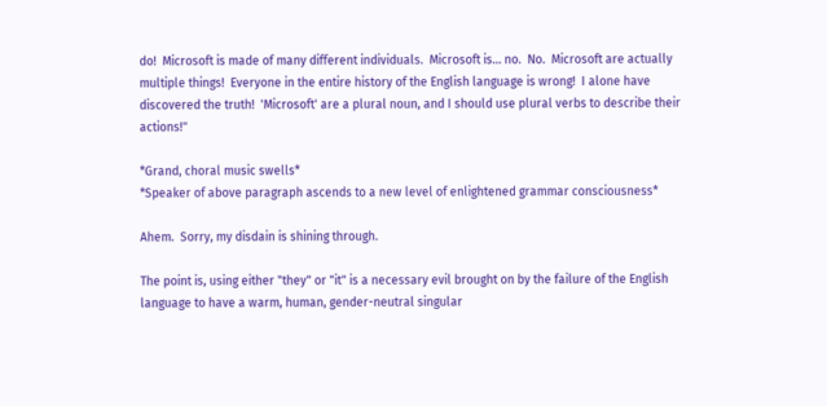do!  Microsoft is made of many different individuals.  Microsoft is... no.  No.  Microsoft are actually multiple things!  Everyone in the entire history of the English language is wrong!  I alone have discovered the truth!  'Microsoft' are a plural noun, and I should use plural verbs to describe their actions!"

*Grand, choral music swells*
*Speaker of above paragraph ascends to a new level of enlightened grammar consciousness*

Ahem.  Sorry, my disdain is shining through.

The point is, using either "they" or "it" is a necessary evil brought on by the failure of the English language to have a warm, human, gender-neutral singular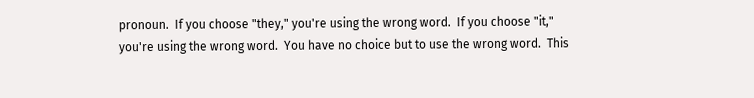pronoun.  If you choose "they," you're using the wrong word.  If you choose "it," you're using the wrong word.  You have no choice but to use the wrong word.  This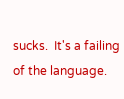sucks.  It's a failing of the language.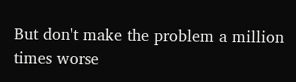But don't make the problem a million times worse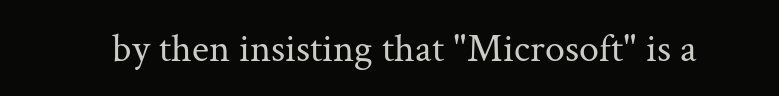by then insisting that "Microsoft" is a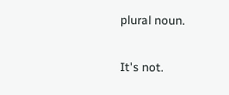plural noun.

It's not.